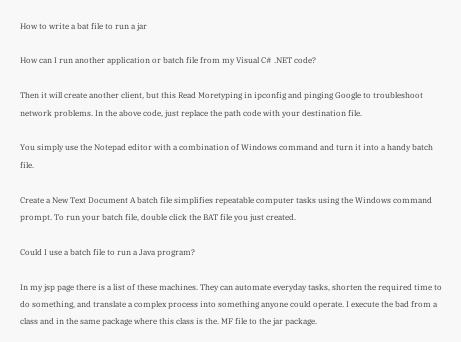How to write a bat file to run a jar

How can I run another application or batch file from my Visual C# .NET code?

Then it will create another client, but this Read Moretyping in ipconfig and pinging Google to troubleshoot network problems. In the above code, just replace the path code with your destination file.

You simply use the Notepad editor with a combination of Windows command and turn it into a handy batch file.

Create a New Text Document A batch file simplifies repeatable computer tasks using the Windows command prompt. To run your batch file, double click the BAT file you just created.

Could I use a batch file to run a Java program?

In my jsp page there is a list of these machines. They can automate everyday tasks, shorten the required time to do something, and translate a complex process into something anyone could operate. I execute the bad from a class and in the same package where this class is the. MF file to the jar package.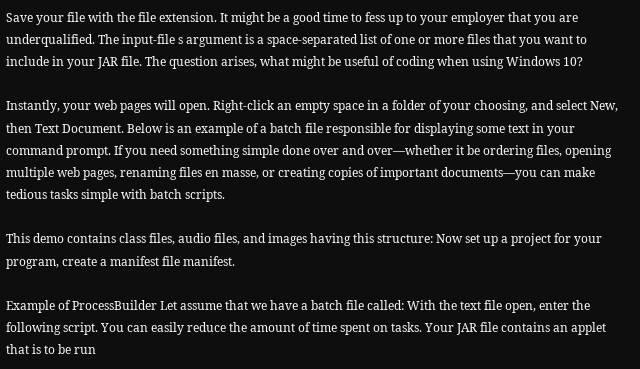Save your file with the file extension. It might be a good time to fess up to your employer that you are underqualified. The input-file s argument is a space-separated list of one or more files that you want to include in your JAR file. The question arises, what might be useful of coding when using Windows 10?

Instantly, your web pages will open. Right-click an empty space in a folder of your choosing, and select New, then Text Document. Below is an example of a batch file responsible for displaying some text in your command prompt. If you need something simple done over and over—whether it be ordering files, opening multiple web pages, renaming files en masse, or creating copies of important documents—you can make tedious tasks simple with batch scripts.

This demo contains class files, audio files, and images having this structure: Now set up a project for your program, create a manifest file manifest.

Example of ProcessBuilder Let assume that we have a batch file called: With the text file open, enter the following script. You can easily reduce the amount of time spent on tasks. Your JAR file contains an applet that is to be run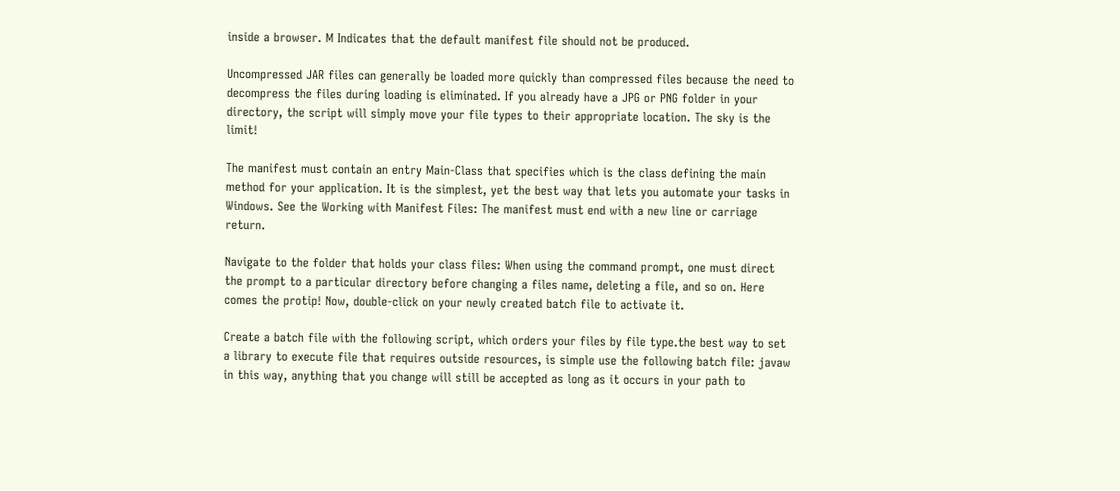inside a browser. M Indicates that the default manifest file should not be produced.

Uncompressed JAR files can generally be loaded more quickly than compressed files because the need to decompress the files during loading is eliminated. If you already have a JPG or PNG folder in your directory, the script will simply move your file types to their appropriate location. The sky is the limit!

The manifest must contain an entry Main-Class that specifies which is the class defining the main method for your application. It is the simplest, yet the best way that lets you automate your tasks in Windows. See the Working with Manifest Files: The manifest must end with a new line or carriage return.

Navigate to the folder that holds your class files: When using the command prompt, one must direct the prompt to a particular directory before changing a files name, deleting a file, and so on. Here comes the protip! Now, double-click on your newly created batch file to activate it.

Create a batch file with the following script, which orders your files by file type.the best way to set a library to execute file that requires outside resources, is simple use the following batch file: javaw in this way, anything that you change will still be accepted as long as it occurs in your path to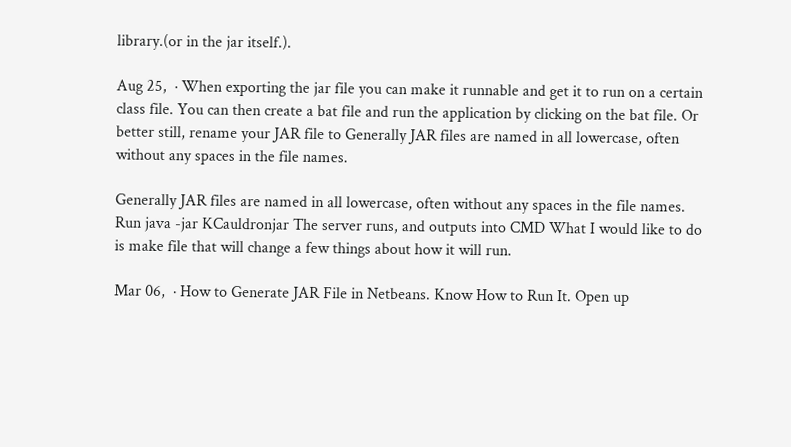library.(or in the jar itself.).

Aug 25,  · When exporting the jar file you can make it runnable and get it to run on a certain class file. You can then create a bat file and run the application by clicking on the bat file. Or better still, rename your JAR file to Generally JAR files are named in all lowercase, often without any spaces in the file names.

Generally JAR files are named in all lowercase, often without any spaces in the file names. Run java -jar KCauldronjar The server runs, and outputs into CMD What I would like to do is make file that will change a few things about how it will run.

Mar 06,  · How to Generate JAR File in Netbeans. Know How to Run It. Open up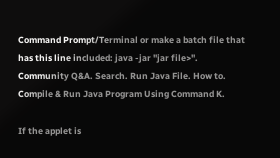Command Prompt/Terminal or make a batch file that has this line included: java -jar "jar file>". Community Q&A. Search. Run Java File. How to. Compile & Run Java Program Using Command K.

If the applet is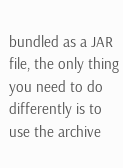bundled as a JAR file, the only thing you need to do differently is to use the archive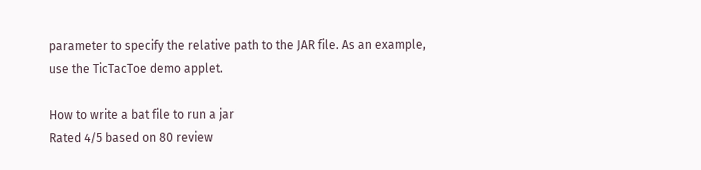parameter to specify the relative path to the JAR file. As an example, use the TicTacToe demo applet.

How to write a bat file to run a jar
Rated 4/5 based on 80 review